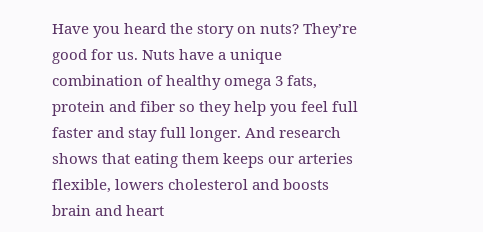Have you heard the story on nuts? They’re good for us. Nuts have a unique combination of healthy omega 3 fats, protein and fiber so they help you feel full faster and stay full longer. And research shows that eating them keeps our arteries flexible, lowers cholesterol and boosts brain and heart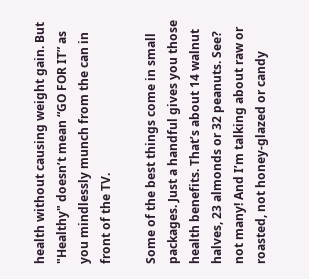health without causing weight gain. But "Healthy" doesn’t mean “GO FOR IT” as you mindlessly munch from the can in front of the TV.

Some of the best things come in small packages. Just a handful gives you those health benefits. That’s about 14 walnut halves, 23 almonds or 32 peanuts. See? not many! And I’m talking about raw or roasted, not honey-glazed or candy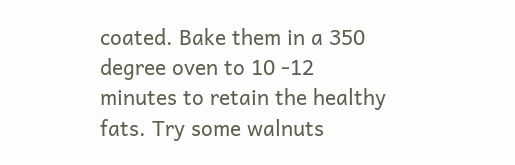coated. Bake them in a 350 degree oven to 10 -12 minutes to retain the healthy fats. Try some walnuts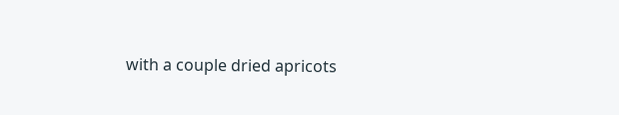with a couple dried apricots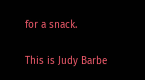for a snack.

This is Judy Barbe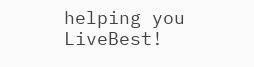helping you LiveBest!